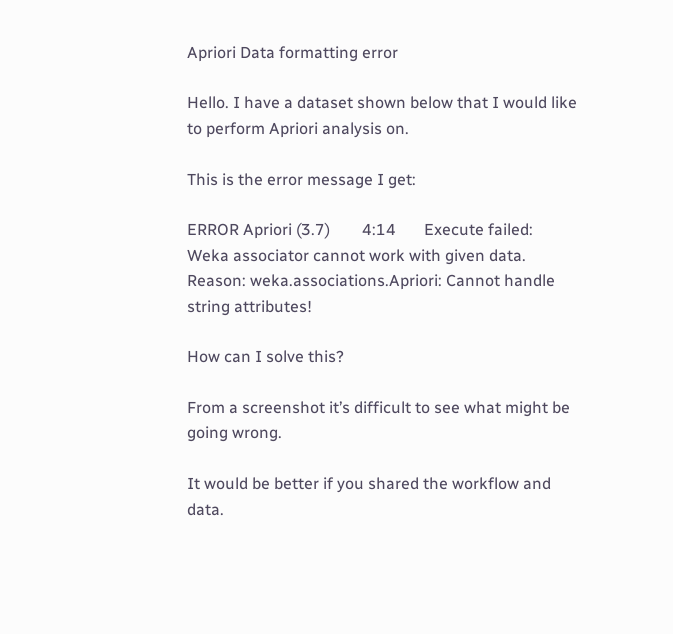Apriori Data formatting error

Hello. I have a dataset shown below that I would like to perform Apriori analysis on.

This is the error message I get:

ERROR Apriori (3.7)        4:14       Execute failed: Weka associator cannot work with given data. Reason: weka.associations.Apriori: Cannot handle string attributes!

How can I solve this?

From a screenshot it’s difficult to see what might be going wrong.

It would be better if you shared the workflow and data.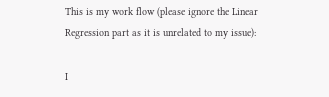This is my work flow (please ignore the Linear Regression part as it is unrelated to my issue):

I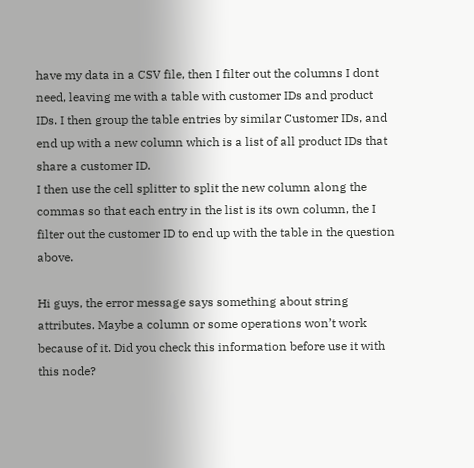have my data in a CSV file, then I filter out the columns I dont need, leaving me with a table with customer IDs and product IDs. I then group the table entries by similar Customer IDs, and end up with a new column which is a list of all product IDs that share a customer ID.
I then use the cell splitter to split the new column along the commas so that each entry in the list is its own column, the I filter out the customer ID to end up with the table in the question above.

Hi guys, the error message says something about string attributes. Maybe a column or some operations won’t work because of it. Did you check this information before use it with this node?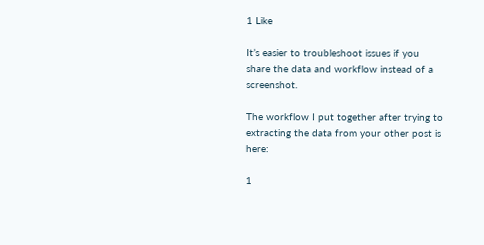1 Like

It’s easier to troubleshoot issues if you share the data and workflow instead of a screenshot.

The workflow I put together after trying to extracting the data from your other post is here:

1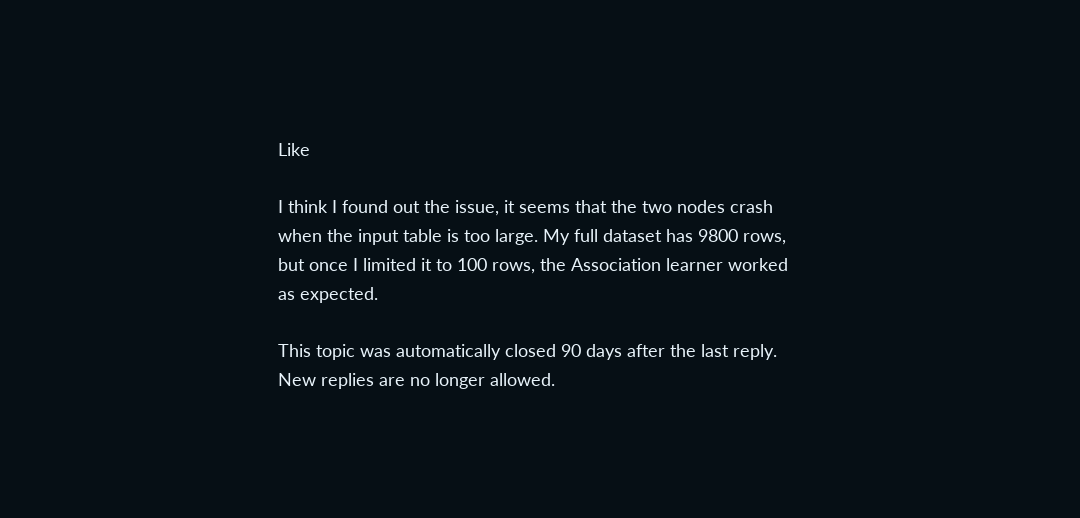Like

I think I found out the issue, it seems that the two nodes crash when the input table is too large. My full dataset has 9800 rows, but once I limited it to 100 rows, the Association learner worked as expected.

This topic was automatically closed 90 days after the last reply. New replies are no longer allowed.